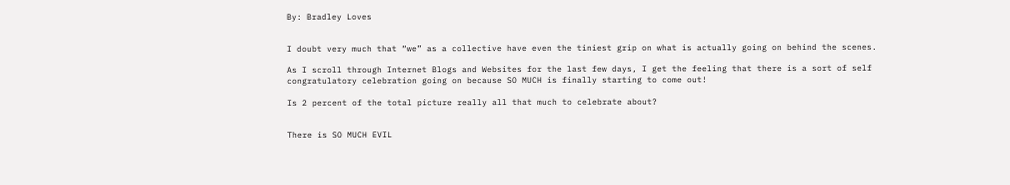By: Bradley Loves


I doubt very much that “we” as a collective have even the tiniest grip on what is actually going on behind the scenes.

As I scroll through Internet Blogs and Websites for the last few days, I get the feeling that there is a sort of self congratulatory celebration going on because SO MUCH is finally starting to come out!

Is 2 percent of the total picture really all that much to celebrate about?


There is SO MUCH EVIL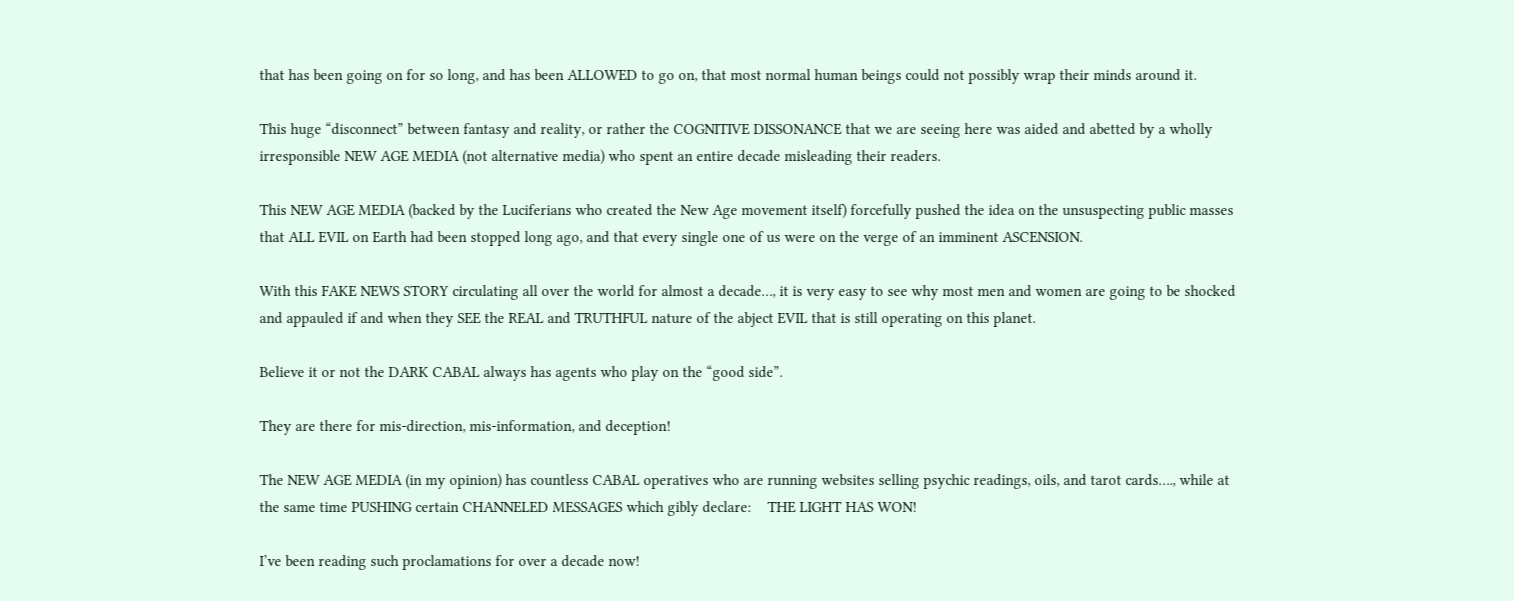that has been going on for so long, and has been ALLOWED to go on, that most normal human beings could not possibly wrap their minds around it.

This huge “disconnect” between fantasy and reality, or rather the COGNITIVE DISSONANCE that we are seeing here was aided and abetted by a wholly irresponsible NEW AGE MEDIA (not alternative media) who spent an entire decade misleading their readers.

This NEW AGE MEDIA (backed by the Luciferians who created the New Age movement itself) forcefully pushed the idea on the unsuspecting public masses that ALL EVIL on Earth had been stopped long ago, and that every single one of us were on the verge of an imminent ASCENSION.

With this FAKE NEWS STORY circulating all over the world for almost a decade…, it is very easy to see why most men and women are going to be shocked and appauled if and when they SEE the REAL and TRUTHFUL nature of the abject EVIL that is still operating on this planet.

Believe it or not the DARK CABAL always has agents who play on the “good side”.

They are there for mis-direction, mis-information, and deception!

The NEW AGE MEDIA (in my opinion) has countless CABAL operatives who are running websites selling psychic readings, oils, and tarot cards…., while at the same time PUSHING certain CHANNELED MESSAGES which gibly declare:    THE LIGHT HAS WON!

I’ve been reading such proclamations for over a decade now!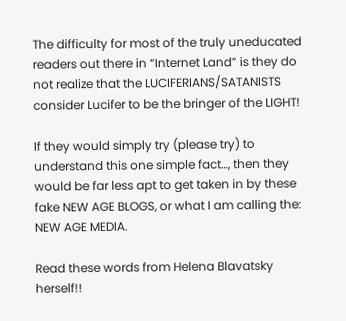The difficulty for most of the truly uneducated readers out there in “Internet Land” is they do not realize that the LUCIFERIANS/SATANISTS consider Lucifer to be the bringer of the LIGHT!

If they would simply try (please try) to understand this one simple fact…, then they would be far less apt to get taken in by these fake NEW AGE BLOGS, or what I am calling the: NEW AGE MEDIA.

Read these words from Helena Blavatsky herself!!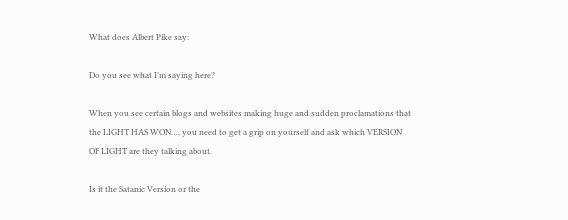What does Albert Pike say:

Do you see what I’m saying here?

When you see certain blogs and websites making huge and sudden proclamations that the LIGHT HAS WON…, you need to get a grip on yourself and ask which VERSION OF LIGHT are they talking about.

Is it the Satanic Version or the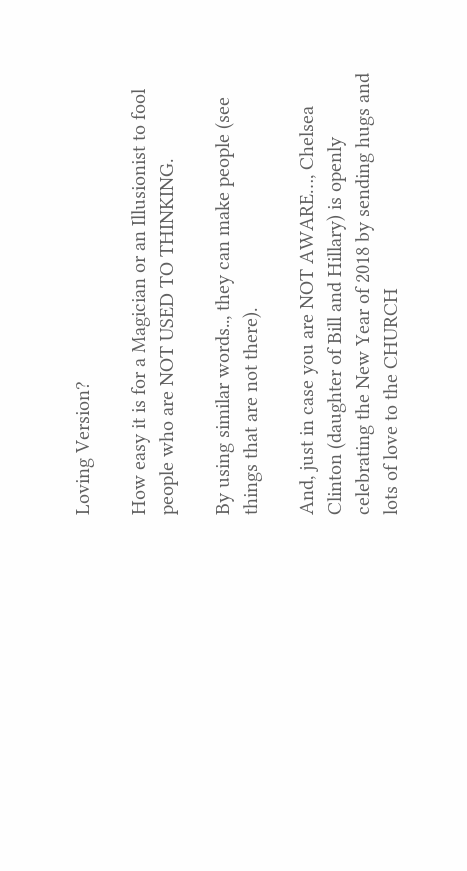Loving Version?

How easy it is for a Magician or an Illusionist to fool people who are NOT USED TO THINKING.

By using similar words.., they can make people (see things that are not there).

And, just in case you are NOT AWARE…, Chelsea Clinton (daughter of Bill and Hillary) is openly celebrating the New Year of 2018 by sending hugs and lots of love to the CHURCH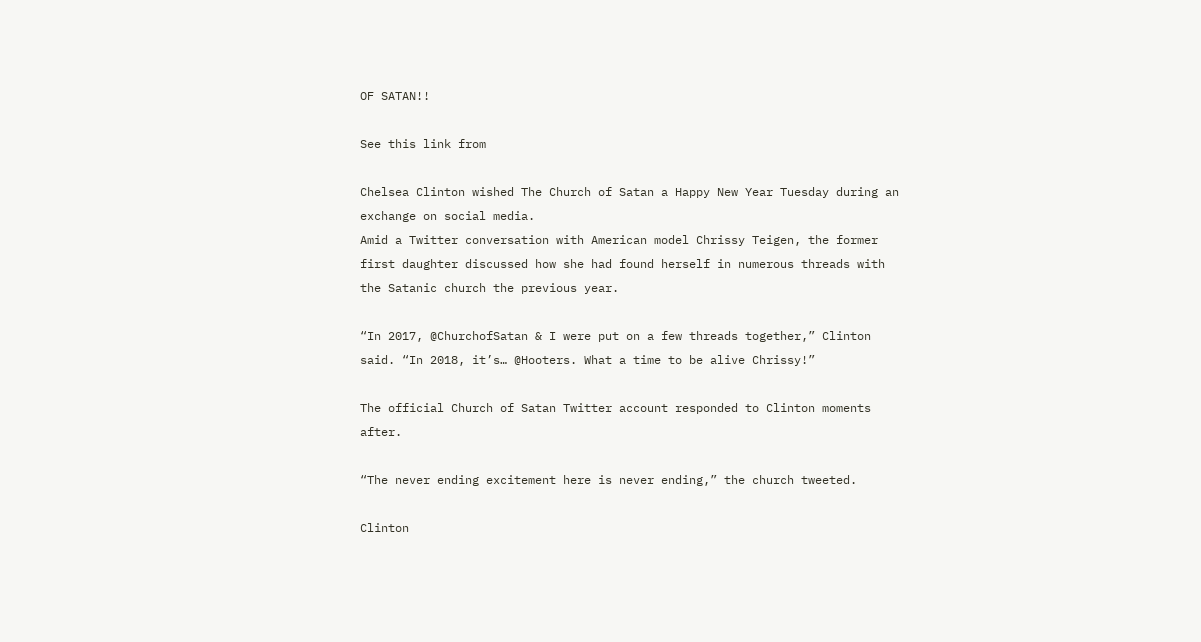OF SATAN!!

See this link from

Chelsea Clinton wished The Church of Satan a Happy New Year Tuesday during an exchange on social media.
Amid a Twitter conversation with American model Chrissy Teigen, the former first daughter discussed how she had found herself in numerous threads with the Satanic church the previous year.

“In 2017, @ChurchofSatan & I were put on a few threads together,” Clinton said. “In 2018, it’s… @Hooters. What a time to be alive Chrissy!”

The official Church of Satan Twitter account responded to Clinton moments after.

“The never ending excitement here is never ending,” the church tweeted.

Clinton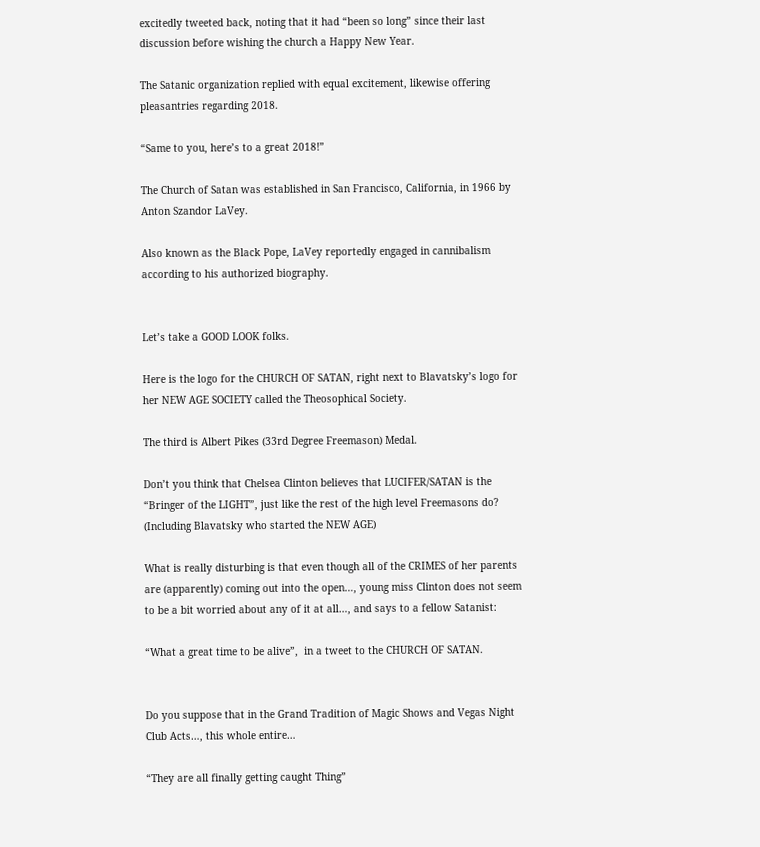excitedly tweeted back, noting that it had “been so long” since their last discussion before wishing the church a Happy New Year.

The Satanic organization replied with equal excitement, likewise offering pleasantries regarding 2018.

“Same to you, here’s to a great 2018!”

The Church of Satan was established in San Francisco, California, in 1966 by Anton Szandor LaVey.

Also known as the Black Pope, LaVey reportedly engaged in cannibalism according to his authorized biography.


Let’s take a GOOD LOOK folks.

Here is the logo for the CHURCH OF SATAN, right next to Blavatsky’s logo for her NEW AGE SOCIETY called the Theosophical Society.

The third is Albert Pikes (33rd Degree Freemason) Medal.

Don’t you think that Chelsea Clinton believes that LUCIFER/SATAN is the “Bringer of the LIGHT”, just like the rest of the high level Freemasons do? (Including Blavatsky who started the NEW AGE)

What is really disturbing is that even though all of the CRIMES of her parents are (apparently) coming out into the open…, young miss Clinton does not seem to be a bit worried about any of it at all…, and says to a fellow Satanist:

“What a great time to be alive”,  in a tweet to the CHURCH OF SATAN.


Do you suppose that in the Grand Tradition of Magic Shows and Vegas Night Club Acts…, this whole entire…

“They are all finally getting caught Thing”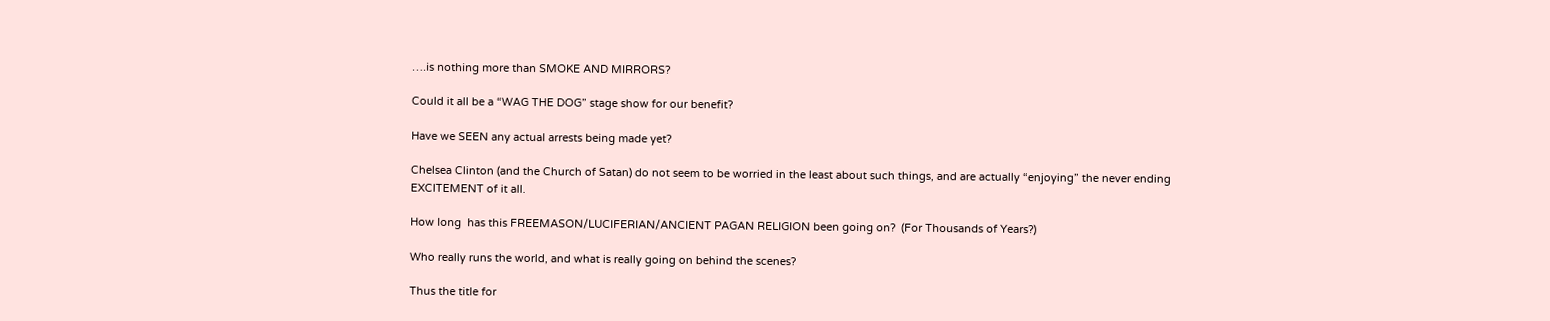….is nothing more than SMOKE AND MIRRORS?

Could it all be a “WAG THE DOG” stage show for our benefit?

Have we SEEN any actual arrests being made yet?

Chelsea Clinton (and the Church of Satan) do not seem to be worried in the least about such things, and are actually “enjoying” the never ending EXCITEMENT of it all.

How long  has this FREEMASON/LUCIFERIAN/ANCIENT PAGAN RELIGION been going on?  (For Thousands of Years?)

Who really runs the world, and what is really going on behind the scenes?

Thus the title for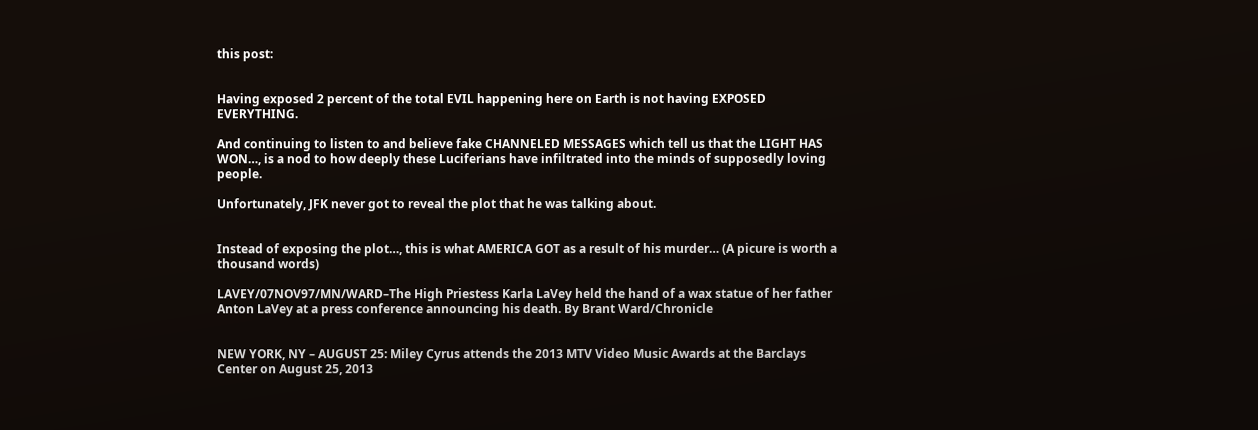this post:


Having exposed 2 percent of the total EVIL happening here on Earth is not having EXPOSED EVERYTHING.

And continuing to listen to and believe fake CHANNELED MESSAGES which tell us that the LIGHT HAS WON…, is a nod to how deeply these Luciferians have infiltrated into the minds of supposedly loving people.

Unfortunately, JFK never got to reveal the plot that he was talking about.


Instead of exposing the plot…, this is what AMERICA GOT as a result of his murder… (A picure is worth a thousand words)

LAVEY/07NOV97/MN/WARD–The High Priestess Karla LaVey held the hand of a wax statue of her father Anton LaVey at a press conference announcing his death. By Brant Ward/Chronicle


NEW YORK, NY – AUGUST 25: Miley Cyrus attends the 2013 MTV Video Music Awards at the Barclays Center on August 25, 2013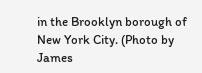in the Brooklyn borough of New York City. (Photo by James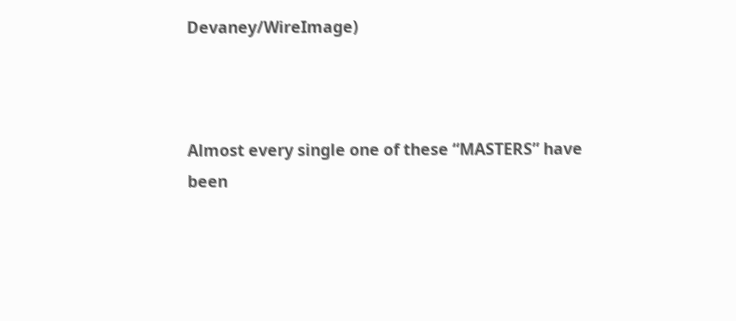Devaney/WireImage)



Almost every single one of these “MASTERS” have been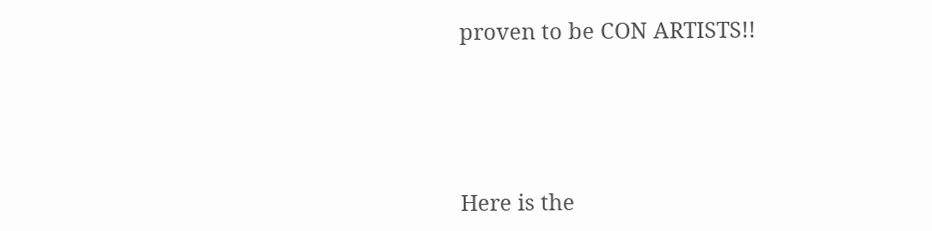proven to be CON ARTISTS!!





Here is the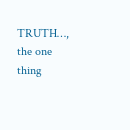TRUTH…, the one thing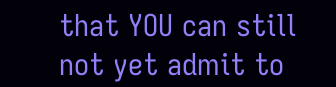that YOU can still not yet admit to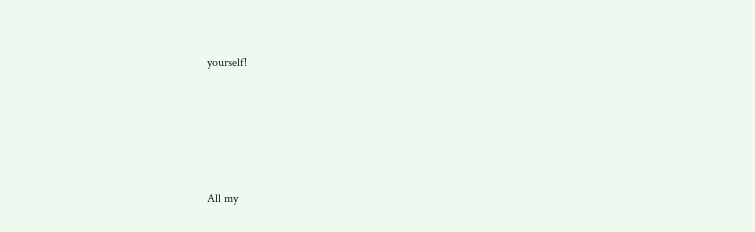yourself!





All my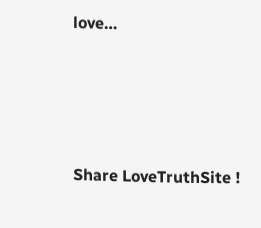love…




Share LoveTruthSite !